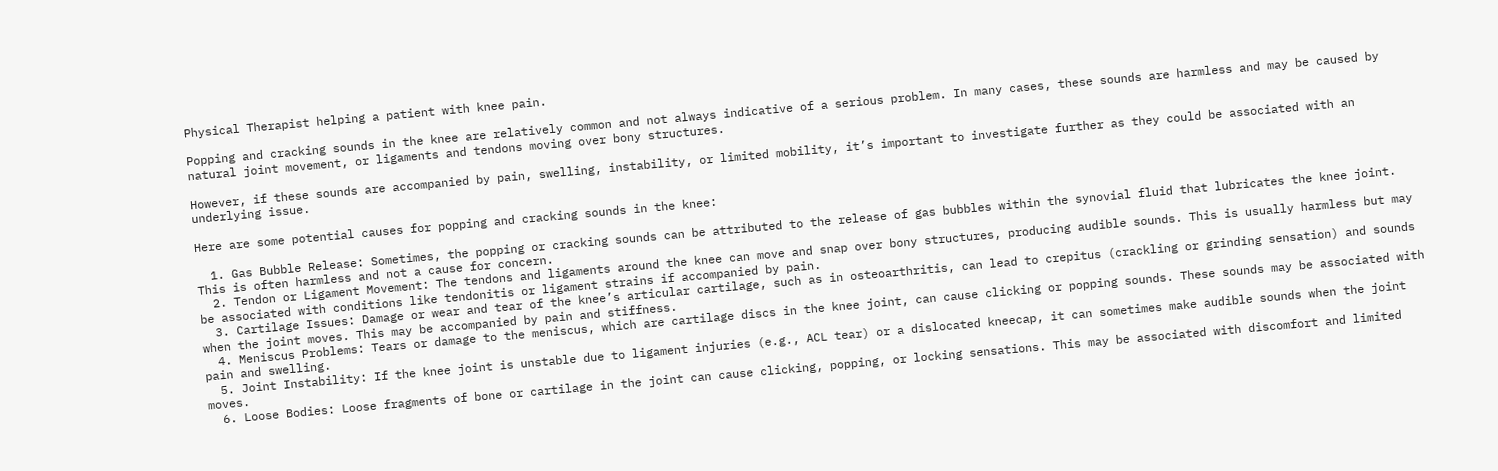Physical Therapist helping a patient with knee pain.

Popping and cracking sounds in the knee are relatively common and not always indicative of a serious problem. In many cases, these sounds are harmless and may be caused by natural joint movement, or ligaments and tendons moving over bony structures.

However, if these sounds are accompanied by pain, swelling, instability, or limited mobility, it’s important to investigate further as they could be associated with an underlying issue.

Here are some potential causes for popping and cracking sounds in the knee:

  1. Gas Bubble Release: Sometimes, the popping or cracking sounds can be attributed to the release of gas bubbles within the synovial fluid that lubricates the knee joint. This is often harmless and not a cause for concern.
  2. Tendon or Ligament Movement: The tendons and ligaments around the knee can move and snap over bony structures, producing audible sounds. This is usually harmless but may be associated with conditions like tendonitis or ligament strains if accompanied by pain.
  3. Cartilage Issues: Damage or wear and tear of the knee’s articular cartilage, such as in osteoarthritis, can lead to crepitus (crackling or grinding sensation) and sounds when the joint moves. This may be accompanied by pain and stiffness.
  4. Meniscus Problems: Tears or damage to the meniscus, which are cartilage discs in the knee joint, can cause clicking or popping sounds. These sounds may be associated with pain and swelling.
  5. Joint Instability: If the knee joint is unstable due to ligament injuries (e.g., ACL tear) or a dislocated kneecap, it can sometimes make audible sounds when the joint moves.
  6. Loose Bodies: Loose fragments of bone or cartilage in the joint can cause clicking, popping, or locking sensations. This may be associated with discomfort and limited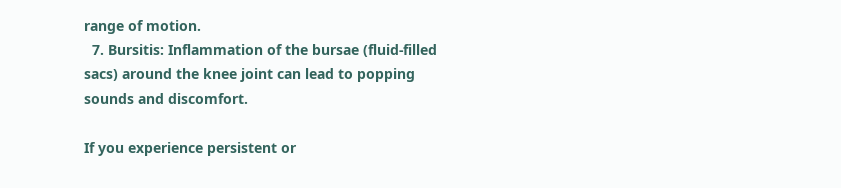range of motion.
  7. Bursitis: Inflammation of the bursae (fluid-filled sacs) around the knee joint can lead to popping sounds and discomfort.

If you experience persistent or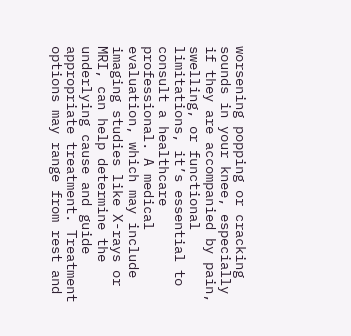worsening popping or cracking sounds in your knee, especially if they are accompanied by pain, swelling, or functional limitations, it’s essential to consult a healthcare professional. A medical evaluation, which may include imaging studies like X-rays or MRI, can help determine the underlying cause and guide appropriate treatment. Treatment options may range from rest and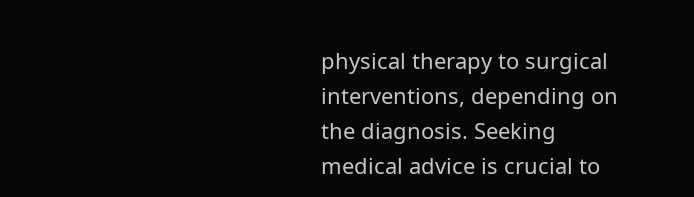physical therapy to surgical interventions, depending on the diagnosis. Seeking medical advice is crucial to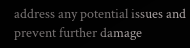address any potential issues and prevent further damage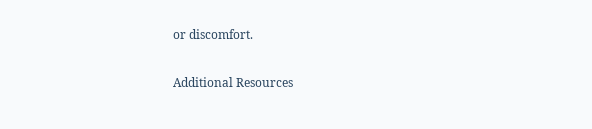or discomfort.

Additional Resources